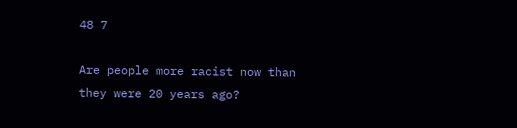48 7

Are people more racist now than they were 20 years ago?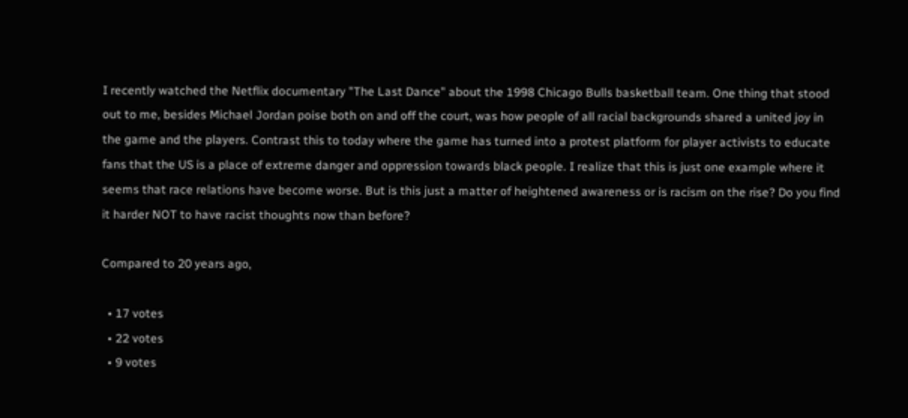I recently watched the Netflix documentary "The Last Dance" about the 1998 Chicago Bulls basketball team. One thing that stood out to me, besides Michael Jordan poise both on and off the court, was how people of all racial backgrounds shared a united joy in the game and the players. Contrast this to today where the game has turned into a protest platform for player activists to educate fans that the US is a place of extreme danger and oppression towards black people. I realize that this is just one example where it seems that race relations have become worse. But is this just a matter of heightened awareness or is racism on the rise? Do you find it harder NOT to have racist thoughts now than before?

Compared to 20 years ago,

  • 17 votes
  • 22 votes
  • 9 votes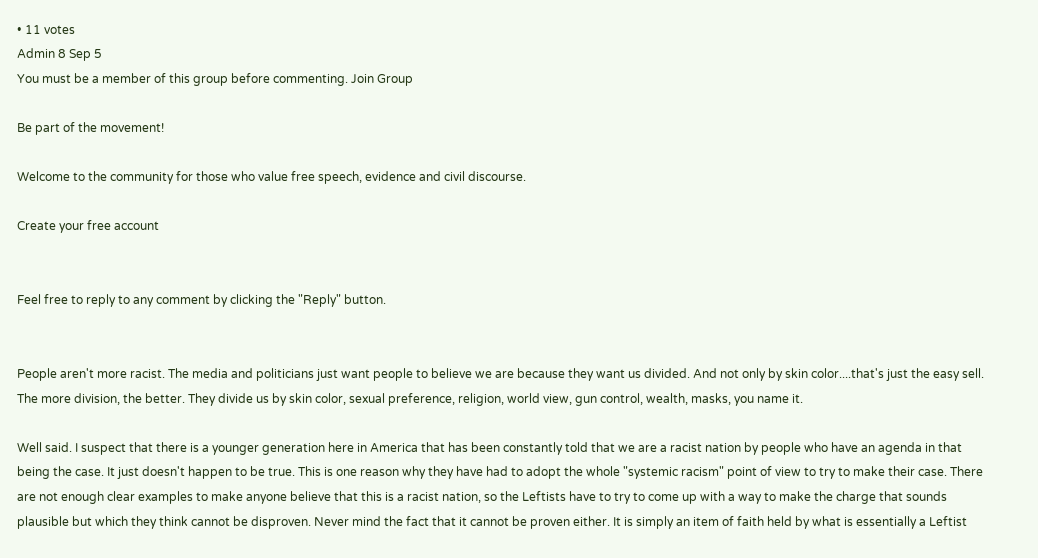• 11 votes
Admin 8 Sep 5
You must be a member of this group before commenting. Join Group

Be part of the movement!

Welcome to the community for those who value free speech, evidence and civil discourse.

Create your free account


Feel free to reply to any comment by clicking the "Reply" button.


People aren't more racist. The media and politicians just want people to believe we are because they want us divided. And not only by skin color....that's just the easy sell. The more division, the better. They divide us by skin color, sexual preference, religion, world view, gun control, wealth, masks, you name it.

Well said. I suspect that there is a younger generation here in America that has been constantly told that we are a racist nation by people who have an agenda in that being the case. It just doesn't happen to be true. This is one reason why they have had to adopt the whole "systemic racism" point of view to try to make their case. There are not enough clear examples to make anyone believe that this is a racist nation, so the Leftists have to try to come up with a way to make the charge that sounds plausible but which they think cannot be disproven. Never mind the fact that it cannot be proven either. It is simply an item of faith held by what is essentially a Leftist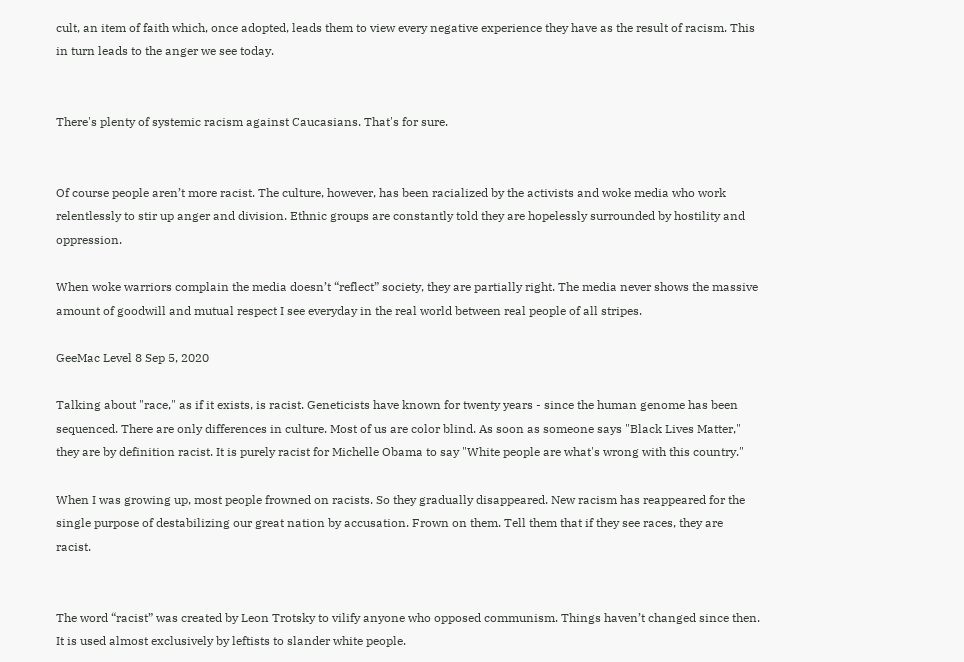cult, an item of faith which, once adopted, leads them to view every negative experience they have as the result of racism. This in turn leads to the anger we see today.


There's plenty of systemic racism against Caucasians. That's for sure.


Of course people aren’t more racist. The culture, however, has been racialized by the activists and woke media who work relentlessly to stir up anger and division. Ethnic groups are constantly told they are hopelessly surrounded by hostility and oppression.

When woke warriors complain the media doesn’t “reflect” society, they are partially right. The media never shows the massive amount of goodwill and mutual respect I see everyday in the real world between real people of all stripes.

GeeMac Level 8 Sep 5, 2020

Talking about "race," as if it exists, is racist. Geneticists have known for twenty years - since the human genome has been sequenced. There are only differences in culture. Most of us are color blind. As soon as someone says "Black Lives Matter," they are by definition racist. It is purely racist for Michelle Obama to say "White people are what's wrong with this country."

When I was growing up, most people frowned on racists. So they gradually disappeared. New racism has reappeared for the single purpose of destabilizing our great nation by accusation. Frown on them. Tell them that if they see races, they are racist.


The word “racist” was created by Leon Trotsky to vilify anyone who opposed communism. Things haven’t changed since then. It is used almost exclusively by leftists to slander white people.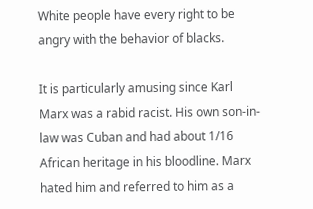White people have every right to be angry with the behavior of blacks.

It is particularly amusing since Karl Marx was a rabid racist. His own son-in-law was Cuban and had about 1/16 African heritage in his bloodline. Marx hated him and referred to him as a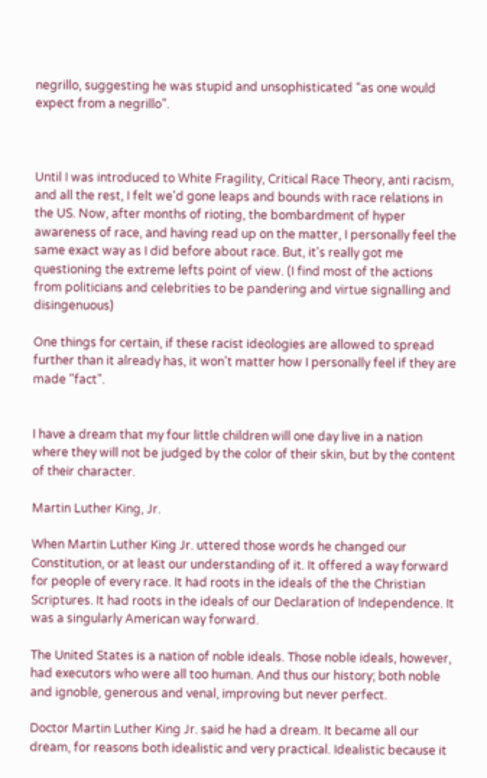negrillo, suggesting he was stupid and unsophisticated “as one would expect from a negrillo”.



Until I was introduced to White Fragility, Critical Race Theory, anti racism, and all the rest, I felt we'd gone leaps and bounds with race relations in the US. Now, after months of rioting, the bombardment of hyper awareness of race, and having read up on the matter, I personally feel the same exact way as I did before about race. But, it's really got me questioning the extreme lefts point of view. (I find most of the actions from politicians and celebrities to be pandering and virtue signalling and disingenuous)

One things for certain, if these racist ideologies are allowed to spread further than it already has, it won't matter how I personally feel if they are made "fact".


I have a dream that my four little children will one day live in a nation where they will not be judged by the color of their skin, but by the content of their character.

Martin Luther King, Jr.

When Martin Luther King Jr. uttered those words he changed our Constitution, or at least our understanding of it. It offered a way forward for people of every race. It had roots in the ideals of the the Christian Scriptures. It had roots in the ideals of our Declaration of Independence. It was a singularly American way forward.

The United States is a nation of noble ideals. Those noble ideals, however, had executors who were all too human. And thus our history; both noble and ignoble, generous and venal, improving but never perfect.

Doctor Martin Luther King Jr. said he had a dream. It became all our dream, for reasons both idealistic and very practical. Idealistic because it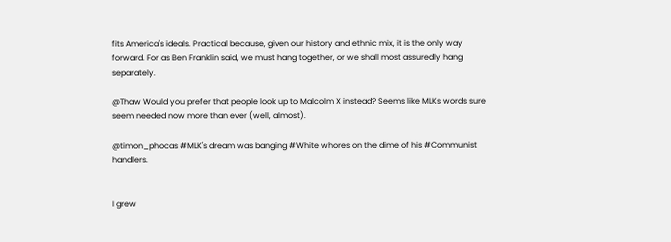fits America's ideals. Practical because, given our history and ethnic mix, it is the only way forward. For as Ben Franklin said, we must hang together, or we shall most assuredly hang separately.

@Thaw Would you prefer that people look up to Malcolm X instead? Seems like MLKs words sure seem needed now more than ever (well, almost).

@timon_phocas #MLK's dream was banging #White whores on the dime of his #Communist handlers.


I grew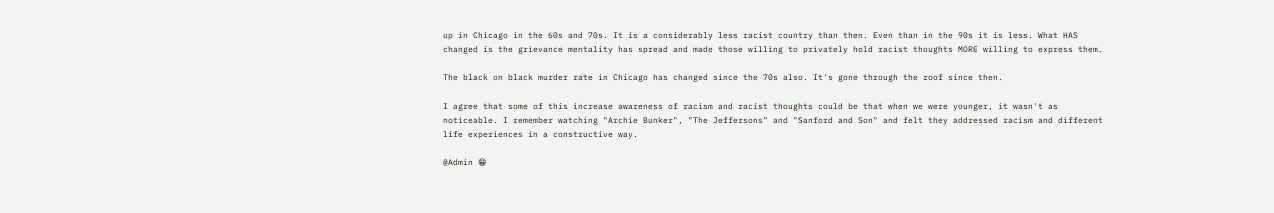up in Chicago in the 60s and 70s. It is a considerably less racist country than then. Even than in the 90s it is less. What HAS changed is the grievance mentality has spread and made those willing to privately hold racist thoughts MORE willing to express them.

The black on black murder rate in Chicago has changed since the 70s also. It's gone through the roof since then.

I agree that some of this increase awareness of racism and racist thoughts could be that when we were younger, it wasn't as noticeable. I remember watching "Archie Bunker", "The Jeffersons" and "Sanford and Son" and felt they addressed racism and different life experiences in a constructive way.

@Admin 😁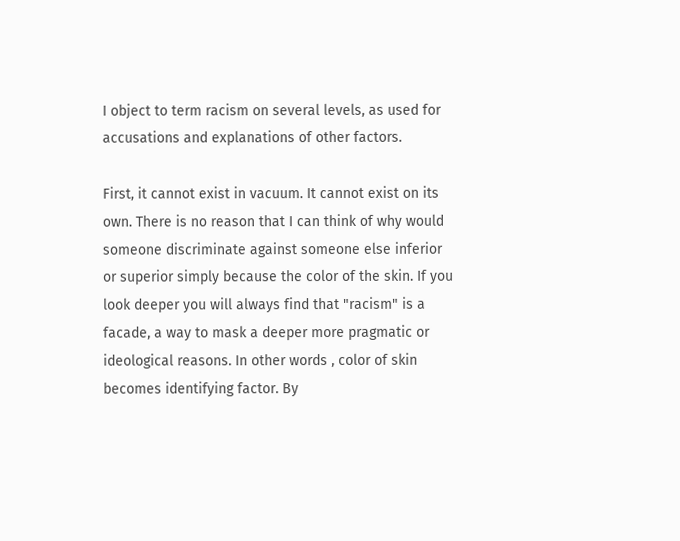I object to term racism on several levels, as used for accusations and explanations of other factors.

First, it cannot exist in vacuum. It cannot exist on its own. There is no reason that I can think of why would someone discriminate against someone else inferior or superior simply because the color of the skin. If you look deeper you will always find that "racism" is a facade, a way to mask a deeper more pragmatic or ideological reasons. In other words , color of skin becomes identifying factor. By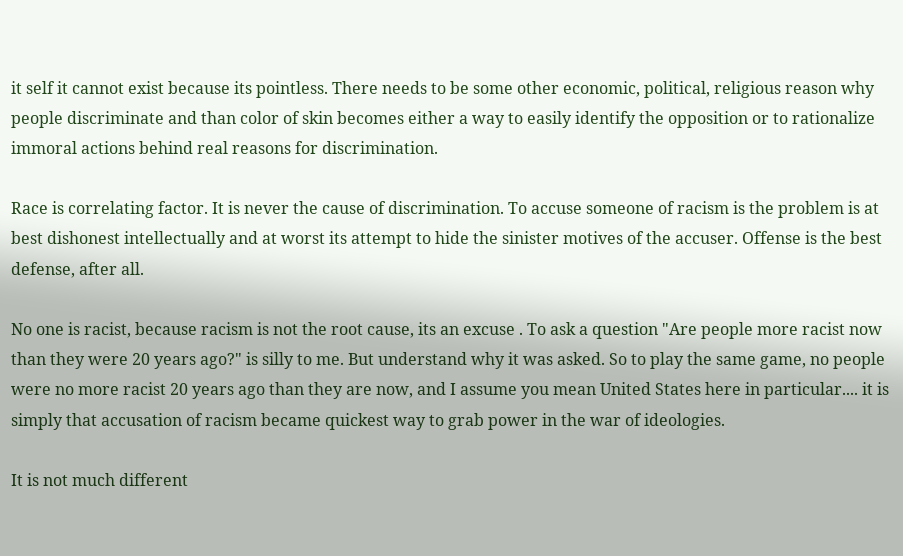it self it cannot exist because its pointless. There needs to be some other economic, political, religious reason why people discriminate and than color of skin becomes either a way to easily identify the opposition or to rationalize immoral actions behind real reasons for discrimination.

Race is correlating factor. It is never the cause of discrimination. To accuse someone of racism is the problem is at best dishonest intellectually and at worst its attempt to hide the sinister motives of the accuser. Offense is the best defense, after all.

No one is racist, because racism is not the root cause, its an excuse . To ask a question "Are people more racist now than they were 20 years ago?" is silly to me. But understand why it was asked. So to play the same game, no people were no more racist 20 years ago than they are now, and I assume you mean United States here in particular.... it is simply that accusation of racism became quickest way to grab power in the war of ideologies.

It is not much different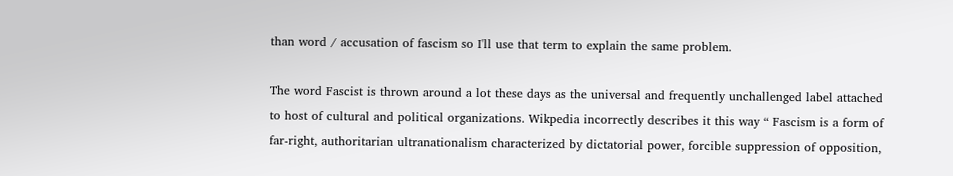than word / accusation of fascism so I'll use that term to explain the same problem.

The word Fascist is thrown around a lot these days as the universal and frequently unchallenged label attached to host of cultural and political organizations. Wikpedia incorrectly describes it this way “ Fascism is a form of far-right, authoritarian ultranationalism characterized by dictatorial power, forcible suppression of opposition,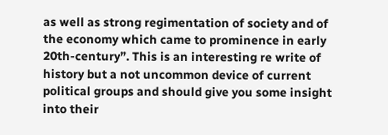as well as strong regimentation of society and of the economy which came to prominence in early 20th-century”. This is an interesting re write of history but a not uncommon device of current political groups and should give you some insight into their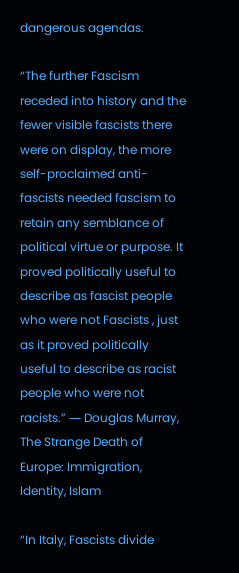dangerous agendas.

“The further Fascism receded into history and the fewer visible fascists there were on display, the more self-proclaimed anti-fascists needed fascism to retain any semblance of political virtue or purpose. It proved politically useful to describe as fascist people who were not Fascists , just as it proved politically useful to describe as racist people who were not racists.” ― Douglas Murray, The Strange Death of Europe: Immigration, Identity, Islam

“In Italy, Fascists divide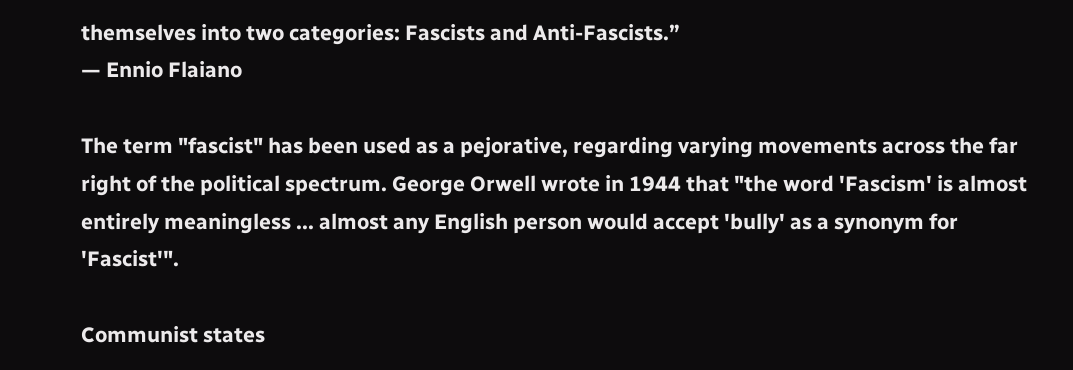themselves into two categories: Fascists and Anti-Fascists.”
— Ennio Flaiano

The term "fascist" has been used as a pejorative, regarding varying movements across the far right of the political spectrum. George Orwell wrote in 1944 that "the word 'Fascism' is almost entirely meaningless ... almost any English person would accept 'bully' as a synonym for 'Fascist'".

Communist states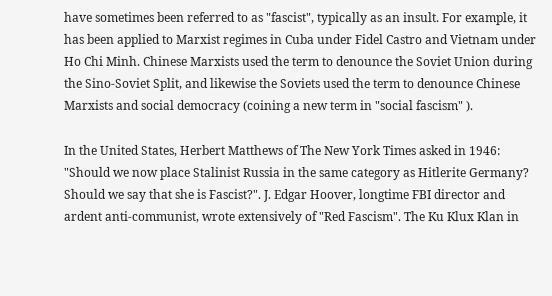have sometimes been referred to as "fascist", typically as an insult. For example, it has been applied to Marxist regimes in Cuba under Fidel Castro and Vietnam under Ho Chi Minh. Chinese Marxists used the term to denounce the Soviet Union during the Sino-Soviet Split, and likewise the Soviets used the term to denounce Chinese Marxists and social democracy (coining a new term in "social fascism" ).

In the United States, Herbert Matthews of The New York Times asked in 1946: "Should we now place Stalinist Russia in the same category as Hitlerite Germany? Should we say that she is Fascist?". J. Edgar Hoover, longtime FBI director and ardent anti-communist, wrote extensively of "Red Fascism". The Ku Klux Klan in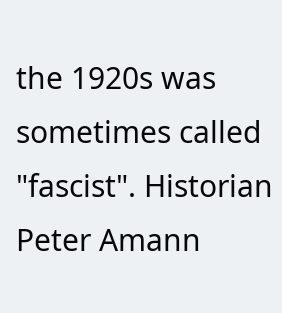the 1920s was sometimes called "fascist". Historian Peter Amann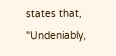states that, "Undeniably,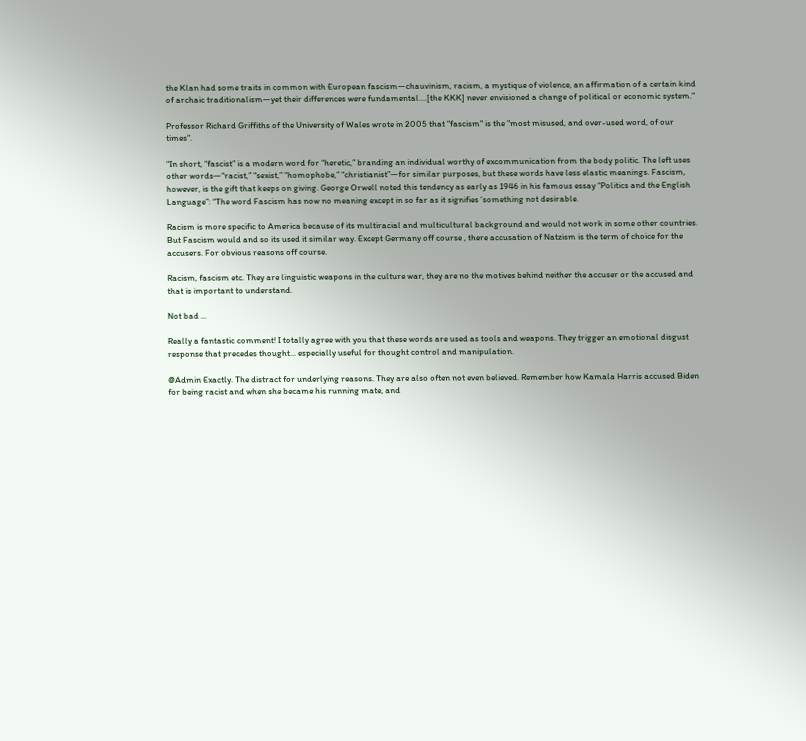the Klan had some traits in common with European fascism—chauvinism, racism, a mystique of violence, an affirmation of a certain kind of archaic traditionalism—yet their differences were fundamental....[the KKK] never envisioned a change of political or economic system."

Professor Richard Griffiths of the University of Wales wrote in 2005 that "fascism" is the "most misused, and over-used word, of our times".

"In short, “fascist” is a modern word for “heretic,” branding an individual worthy of excommunication from the body politic. The left uses other words—“racist,” “sexist,” “homophobe,” “christianist”—for similar purposes, but these words have less elastic meanings. Fascism, however, is the gift that keeps on giving. George Orwell noted this tendency as early as 1946 in his famous essay “Politics and the English Language”: “The word Fascism has now no meaning except in so far as it signifies ‘something not desirable.

Racism is more specific to America because of its multiracial and multicultural background and would not work in some other countries. But Fascism would and so its used it similar way. Except Germany off course , there accusation of Natzism is the term of choice for the accusers. For obvious reasons off course.

Racism, fascism etc. They are linguistic weapons in the culture war, they are no the motives behind neither the accuser or the accused and that is important to understand.

Not bad ...

Really a fantastic comment! I totally agree with you that these words are used as tools and weapons. They trigger an emotional disgust response that precedes thought... especially useful for thought control and manipulation.

@Admin Exactly. The distract for underlying reasons. They are also often not even believed. Remember how Kamala Harris accused Biden for being racist and when she became his running mate, and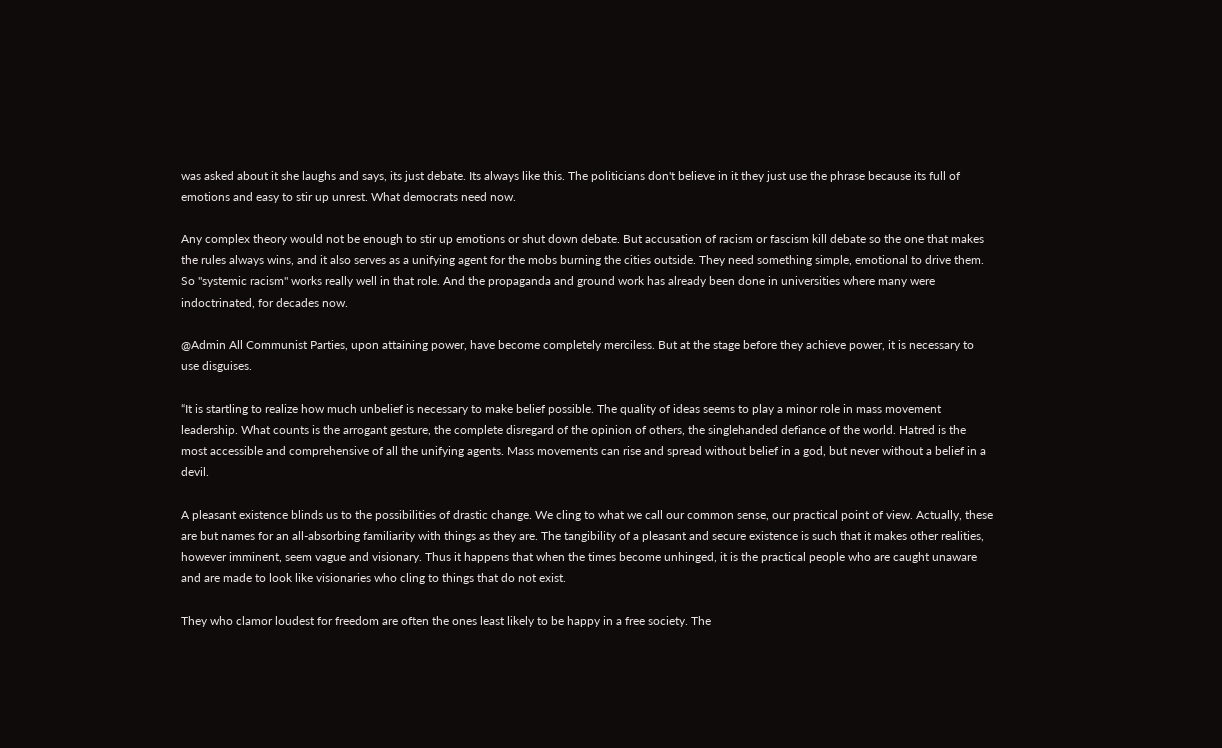was asked about it she laughs and says, its just debate. Its always like this. The politicians don't believe in it they just use the phrase because its full of emotions and easy to stir up unrest. What democrats need now.

Any complex theory would not be enough to stir up emotions or shut down debate. But accusation of racism or fascism kill debate so the one that makes the rules always wins, and it also serves as a unifying agent for the mobs burning the cities outside. They need something simple, emotional to drive them. So "systemic racism" works really well in that role. And the propaganda and ground work has already been done in universities where many were indoctrinated, for decades now.

@Admin All Communist Parties, upon attaining power, have become completely merciless. But at the stage before they achieve power, it is necessary to use disguises.

“It is startling to realize how much unbelief is necessary to make belief possible. The quality of ideas seems to play a minor role in mass movement leadership. What counts is the arrogant gesture, the complete disregard of the opinion of others, the singlehanded defiance of the world. Hatred is the most accessible and comprehensive of all the unifying agents. Mass movements can rise and spread without belief in a god, but never without a belief in a devil.

A pleasant existence blinds us to the possibilities of drastic change. We cling to what we call our common sense, our practical point of view. Actually, these are but names for an all-absorbing familiarity with things as they are. The tangibility of a pleasant and secure existence is such that it makes other realities, however imminent, seem vague and visionary. Thus it happens that when the times become unhinged, it is the practical people who are caught unaware and are made to look like visionaries who cling to things that do not exist.

They who clamor loudest for freedom are often the ones least likely to be happy in a free society. The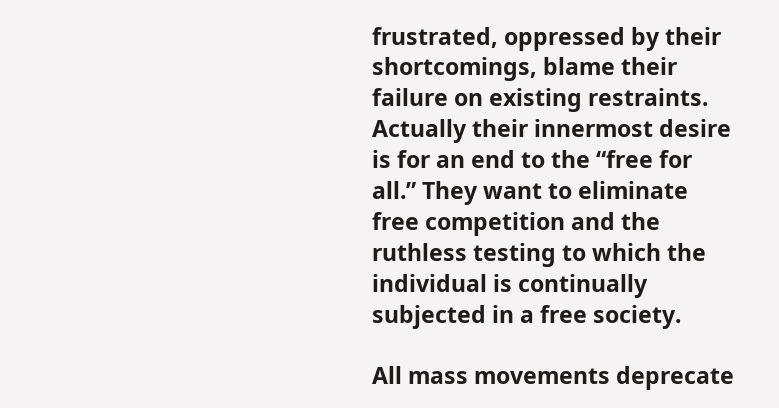frustrated, oppressed by their shortcomings, blame their failure on existing restraints. Actually their innermost desire is for an end to the “free for all.” They want to eliminate free competition and the ruthless testing to which the individual is continually subjected in a free society.

All mass movements deprecate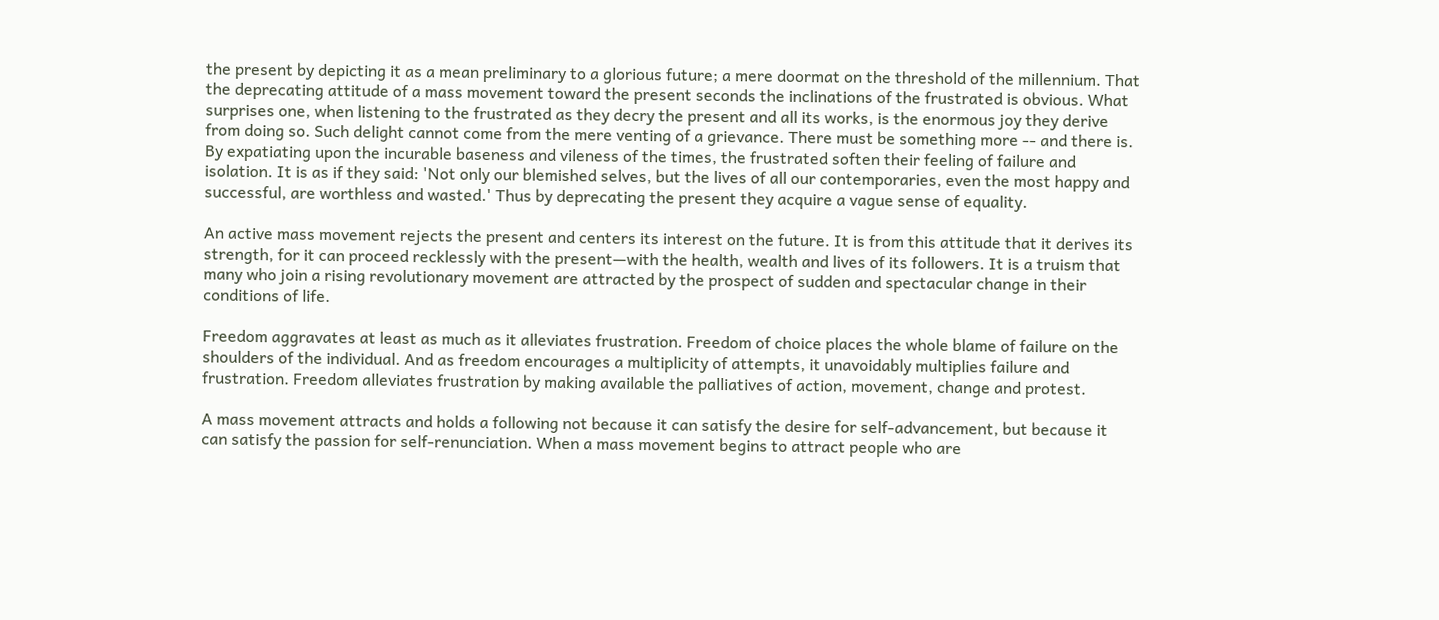the present by depicting it as a mean preliminary to a glorious future; a mere doormat on the threshold of the millennium. That the deprecating attitude of a mass movement toward the present seconds the inclinations of the frustrated is obvious. What surprises one, when listening to the frustrated as they decry the present and all its works, is the enormous joy they derive from doing so. Such delight cannot come from the mere venting of a grievance. There must be something more -- and there is. By expatiating upon the incurable baseness and vileness of the times, the frustrated soften their feeling of failure and isolation. It is as if they said: 'Not only our blemished selves, but the lives of all our contemporaries, even the most happy and successful, are worthless and wasted.' Thus by deprecating the present they acquire a vague sense of equality.

An active mass movement rejects the present and centers its interest on the future. It is from this attitude that it derives its strength, for it can proceed recklessly with the present—with the health, wealth and lives of its followers. It is a truism that many who join a rising revolutionary movement are attracted by the prospect of sudden and spectacular change in their conditions of life.

Freedom aggravates at least as much as it alleviates frustration. Freedom of choice places the whole blame of failure on the shoulders of the individual. And as freedom encourages a multiplicity of attempts, it unavoidably multiplies failure and frustration. Freedom alleviates frustration by making available the palliatives of action, movement, change and protest.

A mass movement attracts and holds a following not because it can satisfy the desire for self-advancement, but because it can satisfy the passion for self-renunciation. When a mass movement begins to attract people who are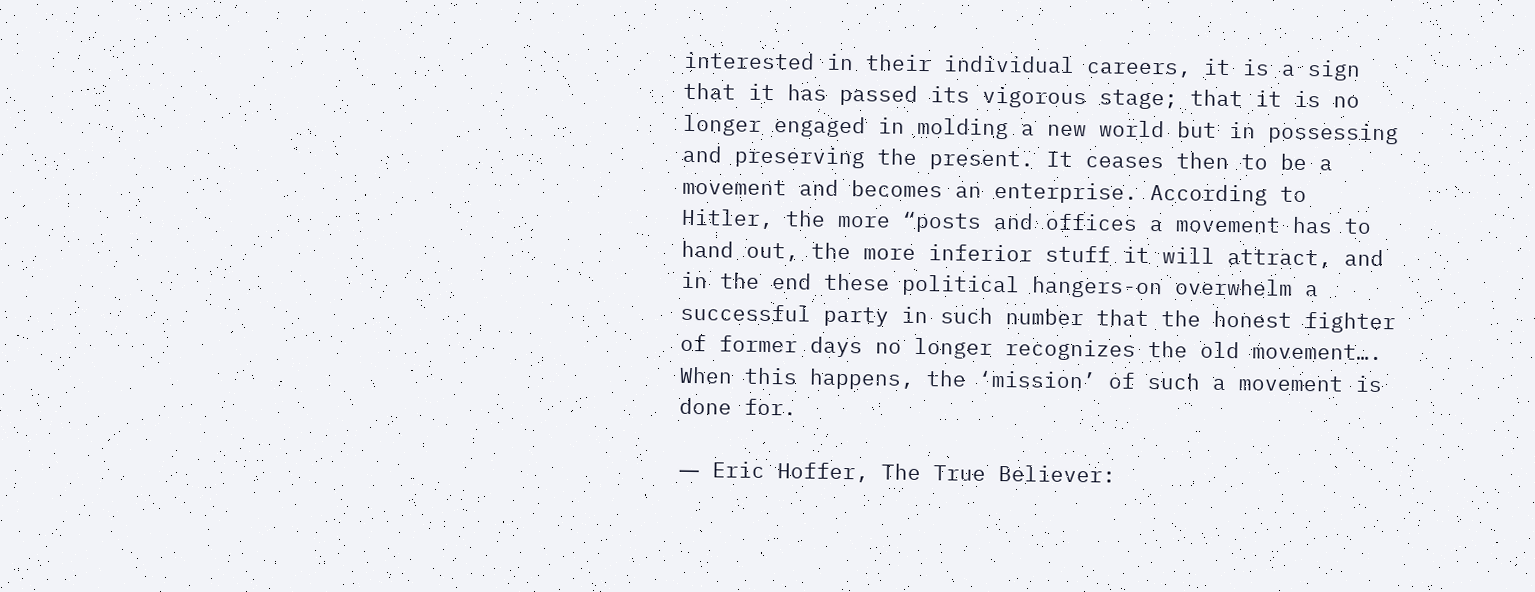interested in their individual careers, it is a sign that it has passed its vigorous stage; that it is no longer engaged in molding a new world but in possessing and preserving the present. It ceases then to be a movement and becomes an enterprise. According to Hitler, the more “posts and offices a movement has to hand out, the more inferior stuff it will attract, and in the end these political hangers-on overwhelm a successful party in such number that the honest fighter of former days no longer recognizes the old movement…. When this happens, the ‘mission’ of such a movement is done for.

― Eric Hoffer, The True Believer: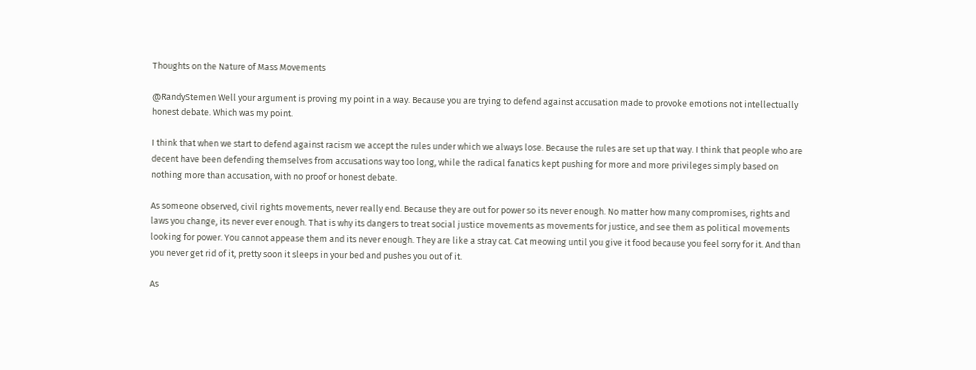Thoughts on the Nature of Mass Movements

@RandyStemen Well your argument is proving my point in a way. Because you are trying to defend against accusation made to provoke emotions not intellectually honest debate. Which was my point.

I think that when we start to defend against racism we accept the rules under which we always lose. Because the rules are set up that way. I think that people who are decent have been defending themselves from accusations way too long, while the radical fanatics kept pushing for more and more privileges simply based on nothing more than accusation, with no proof or honest debate.

As someone observed, civil rights movements, never really end. Because they are out for power so its never enough. No matter how many compromises, rights and laws you change, its never ever enough. That is why its dangers to treat social justice movements as movements for justice, and see them as political movements looking for power. You cannot appease them and its never enough. They are like a stray cat. Cat meowing until you give it food because you feel sorry for it. And than you never get rid of it, pretty soon it sleeps in your bed and pushes you out of it.

As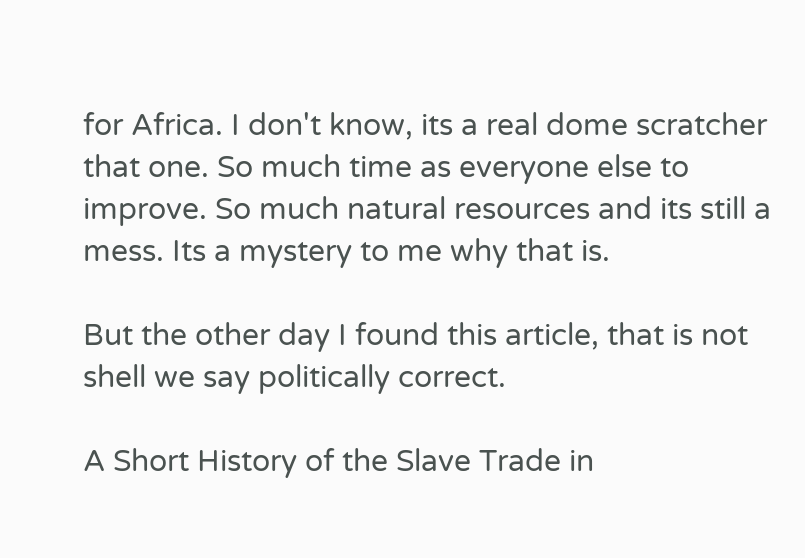for Africa. I don't know, its a real dome scratcher that one. So much time as everyone else to improve. So much natural resources and its still a mess. Its a mystery to me why that is.

But the other day I found this article, that is not shell we say politically correct.

A Short History of the Slave Trade in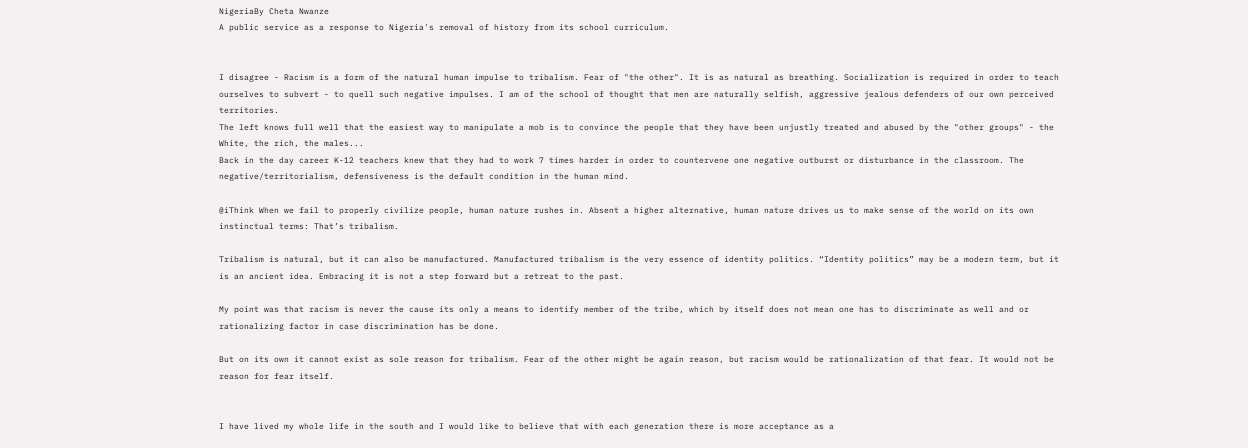NigeriaBy Cheta Nwanze
A public service as a response to Nigeria's removal of history from its school curriculum.


I disagree - Racism is a form of the natural human impulse to tribalism. Fear of "the other". It is as natural as breathing. Socialization is required in order to teach ourselves to subvert - to quell such negative impulses. I am of the school of thought that men are naturally selfish, aggressive jealous defenders of our own perceived territories.
The left knows full well that the easiest way to manipulate a mob is to convince the people that they have been unjustly treated and abused by the "other groups" - the White, the rich, the males...
Back in the day career K-12 teachers knew that they had to work 7 times harder in order to countervene one negative outburst or disturbance in the classroom. The negative/territorialism, defensiveness is the default condition in the human mind.

@iThink When we fail to properly civilize people, human nature rushes in. Absent a higher alternative, human nature drives us to make sense of the world on its own instinctual terms: That’s tribalism.

Tribalism is natural, but it can also be manufactured. Manufactured tribalism is the very essence of identity politics. “Identity politics” may be a modern term, but it is an ancient idea. Embracing it is not a step forward but a retreat to the past.

My point was that racism is never the cause its only a means to identify member of the tribe, which by itself does not mean one has to discriminate as well and or rationalizing factor in case discrimination has be done.

But on its own it cannot exist as sole reason for tribalism. Fear of the other might be again reason, but racism would be rationalization of that fear. It would not be reason for fear itself.


I have lived my whole life in the south and I would like to believe that with each generation there is more acceptance as a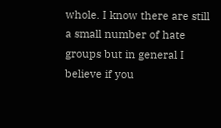whole. I know there are still a small number of hate groups but in general I believe if you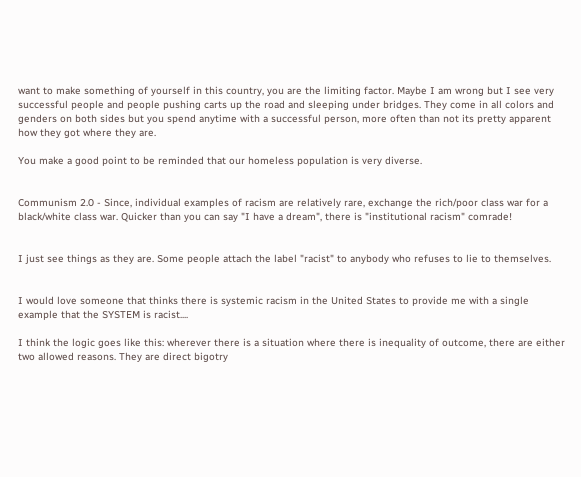want to make something of yourself in this country, you are the limiting factor. Maybe I am wrong but I see very successful people and people pushing carts up the road and sleeping under bridges. They come in all colors and genders on both sides but you spend anytime with a successful person, more often than not its pretty apparent how they got where they are.

You make a good point to be reminded that our homeless population is very diverse.


Communism 2.0 - Since, individual examples of racism are relatively rare, exchange the rich/poor class war for a black/white class war. Quicker than you can say "I have a dream", there is "institutional racism" comrade!


I just see things as they are. Some people attach the label "racist" to anybody who refuses to lie to themselves.


I would love someone that thinks there is systemic racism in the United States to provide me with a single example that the SYSTEM is racist....

I think the logic goes like this: wherever there is a situation where there is inequality of outcome, there are either two allowed reasons. They are direct bigotry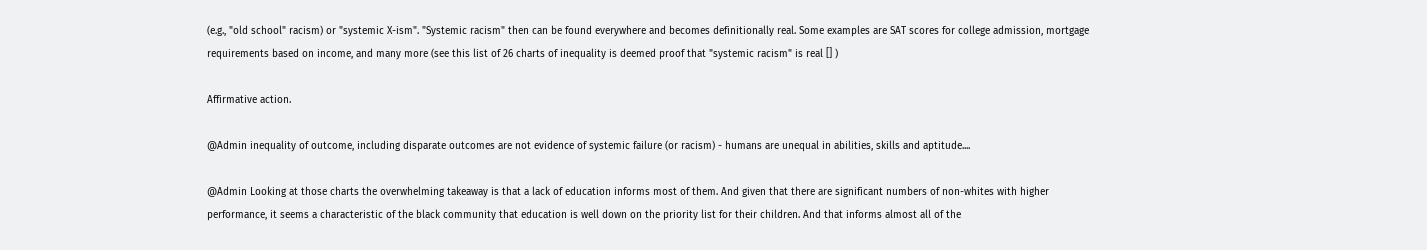(e.g., "old school" racism) or "systemic X-ism". "Systemic racism" then can be found everywhere and becomes definitionally real. Some examples are SAT scores for college admission, mortgage requirements based on income, and many more (see this list of 26 charts of inequality is deemed proof that "systemic racism" is real [] )

Affirmative action.

@Admin inequality of outcome, including disparate outcomes are not evidence of systemic failure (or racism) - humans are unequal in abilities, skills and aptitude....

@Admin Looking at those charts the overwhelming takeaway is that a lack of education informs most of them. And given that there are significant numbers of non-whites with higher performance, it seems a characteristic of the black community that education is well down on the priority list for their children. And that informs almost all of the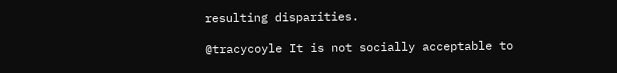resulting disparities.

@tracycoyle It is not socially acceptable to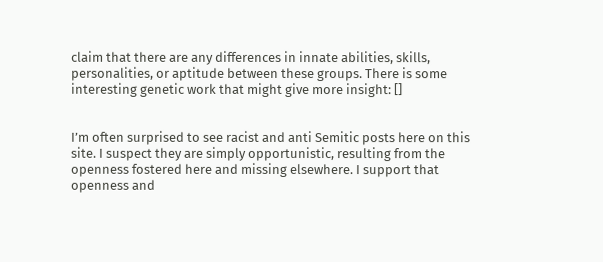claim that there are any differences in innate abilities, skills, personalities, or aptitude between these groups. There is some interesting genetic work that might give more insight: []


I’m often surprised to see racist and anti Semitic posts here on this site. I suspect they are simply opportunistic, resulting from the openness fostered here and missing elsewhere. I support that openness and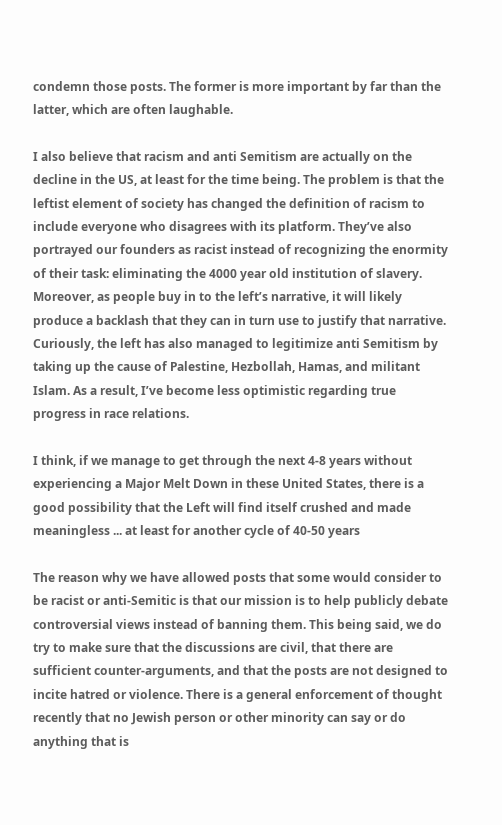condemn those posts. The former is more important by far than the latter, which are often laughable.

I also believe that racism and anti Semitism are actually on the decline in the US, at least for the time being. The problem is that the leftist element of society has changed the definition of racism to include everyone who disagrees with its platform. They’ve also portrayed our founders as racist instead of recognizing the enormity of their task: eliminating the 4000 year old institution of slavery. Moreover, as people buy in to the left’s narrative, it will likely produce a backlash that they can in turn use to justify that narrative. Curiously, the left has also managed to legitimize anti Semitism by taking up the cause of Palestine, Hezbollah, Hamas, and militant Islam. As a result, I’ve become less optimistic regarding true progress in race relations.

I think, if we manage to get through the next 4-8 years without experiencing a Major Melt Down in these United States, there is a good possibility that the Left will find itself crushed and made meaningless ... at least for another cycle of 40-50 years

The reason why we have allowed posts that some would consider to be racist or anti-Semitic is that our mission is to help publicly debate controversial views instead of banning them. This being said, we do try to make sure that the discussions are civil, that there are sufficient counter-arguments, and that the posts are not designed to incite hatred or violence. There is a general enforcement of thought recently that no Jewish person or other minority can say or do anything that is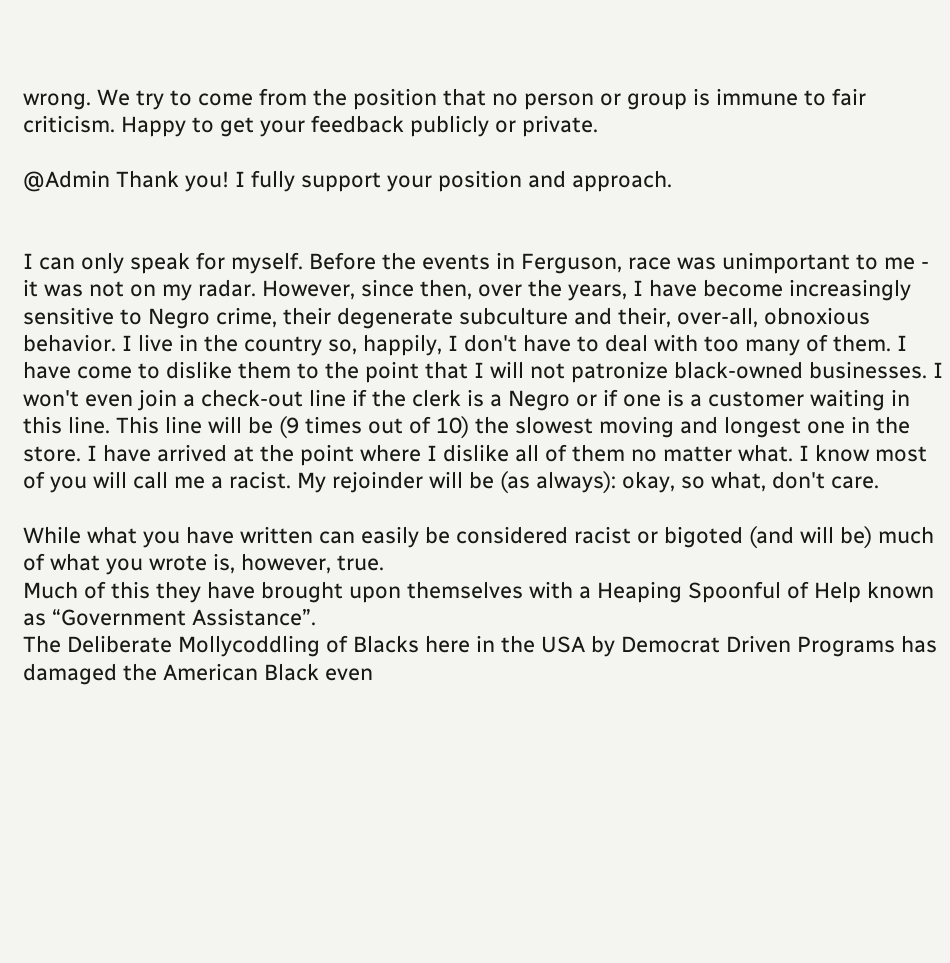wrong. We try to come from the position that no person or group is immune to fair criticism. Happy to get your feedback publicly or private.

@Admin Thank you! I fully support your position and approach.


I can only speak for myself. Before the events in Ferguson, race was unimportant to me - it was not on my radar. However, since then, over the years, I have become increasingly sensitive to Negro crime, their degenerate subculture and their, over-all, obnoxious behavior. I live in the country so, happily, I don't have to deal with too many of them. I have come to dislike them to the point that I will not patronize black-owned businesses. I won't even join a check-out line if the clerk is a Negro or if one is a customer waiting in this line. This line will be (9 times out of 10) the slowest moving and longest one in the store. I have arrived at the point where I dislike all of them no matter what. I know most of you will call me a racist. My rejoinder will be (as always): okay, so what, don't care.

While what you have written can easily be considered racist or bigoted (and will be) much of what you wrote is, however, true.
Much of this they have brought upon themselves with a Heaping Spoonful of Help known as “Government Assistance”.
The Deliberate Mollycoddling of Blacks here in the USA by Democrat Driven Programs has damaged the American Black even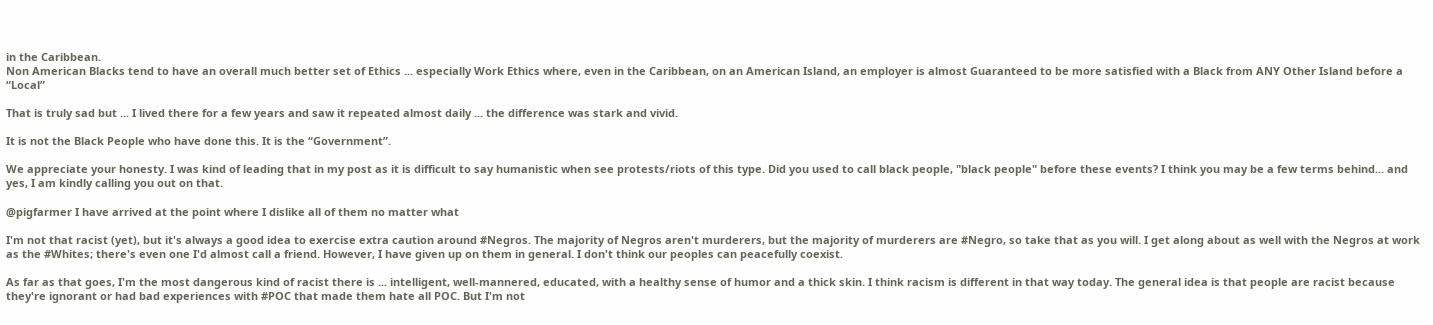in the Caribbean.
Non American Blacks tend to have an overall much better set of Ethics ... especially Work Ethics where, even in the Caribbean, on an American Island, an employer is almost Guaranteed to be more satisfied with a Black from ANY Other Island before a “Local”

That is truly sad but ... I lived there for a few years and saw it repeated almost daily ... the difference was stark and vivid.

It is not the Black People who have done this. It is the “Government”.

We appreciate your honesty. I was kind of leading that in my post as it is difficult to say humanistic when see protests/riots of this type. Did you used to call black people, "black people" before these events? I think you may be a few terms behind... and yes, I am kindly calling you out on that.

@pigfarmer I have arrived at the point where I dislike all of them no matter what

I'm not that racist (yet), but it's always a good idea to exercise extra caution around #Negros. The majority of Negros aren't murderers, but the majority of murderers are #Negro, so take that as you will. I get along about as well with the Negros at work as the #Whites; there's even one I'd almost call a friend. However, I have given up on them in general. I don't think our peoples can peacefully coexist.

As far as that goes, I'm the most dangerous kind of racist there is ... intelligent, well-mannered, educated, with a healthy sense of humor and a thick skin. I think racism is different in that way today. The general idea is that people are racist because they're ignorant or had bad experiences with #POC that made them hate all POC. But I'm not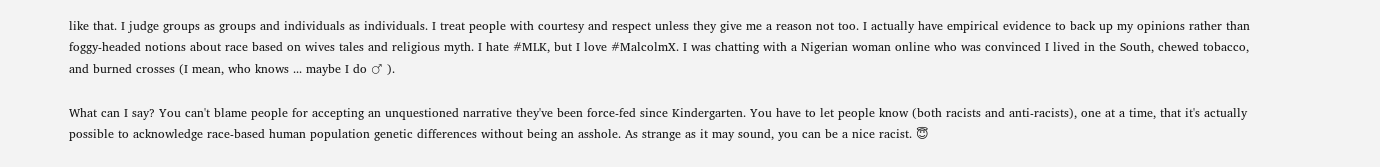like that. I judge groups as groups and individuals as individuals. I treat people with courtesy and respect unless they give me a reason not too. I actually have empirical evidence to back up my opinions rather than foggy-headed notions about race based on wives tales and religious myth. I hate #MLK, but I love #MalcolmX. I was chatting with a Nigerian woman online who was convinced I lived in the South, chewed tobacco, and burned crosses (I mean, who knows ... maybe I do ♂ ).

What can I say? You can't blame people for accepting an unquestioned narrative they've been force-fed since Kindergarten. You have to let people know (both racists and anti-racists), one at a time, that it's actually possible to acknowledge race-based human population genetic differences without being an asshole. As strange as it may sound, you can be a nice racist. 😇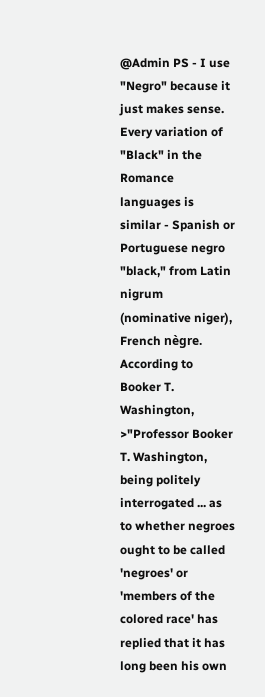@Admin PS - I use "Negro" because it just makes sense. Every variation of "Black" in the Romance languages is similar - Spanish or Portuguese negro "black," from Latin nigrum (nominative niger), French nègre. According to Booker T. Washington, >"Professor Booker T. Washington, being politely interrogated ... as to whether negroes ought to be called 'negroes' or 'members of the colored race' has replied that it has long been his own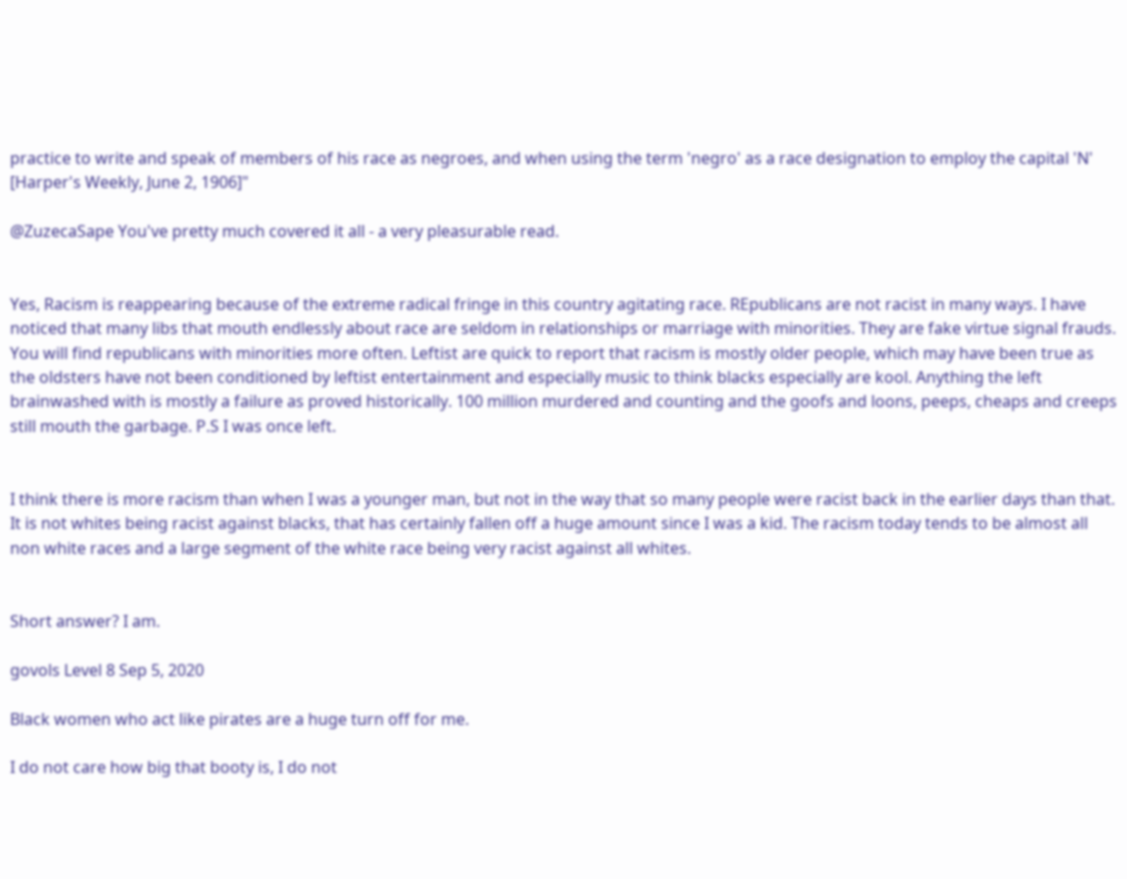practice to write and speak of members of his race as negroes, and when using the term 'negro' as a race designation to employ the capital 'N' [Harper's Weekly, June 2, 1906]"

@ZuzecaSape You've pretty much covered it all - a very pleasurable read.


Yes, Racism is reappearing because of the extreme radical fringe in this country agitating race. REpublicans are not racist in many ways. I have noticed that many libs that mouth endlessly about race are seldom in relationships or marriage with minorities. They are fake virtue signal frauds. You will find republicans with minorities more often. Leftist are quick to report that racism is mostly older people, which may have been true as the oldsters have not been conditioned by leftist entertainment and especially music to think blacks especially are kool. Anything the left brainwashed with is mostly a failure as proved historically. 100 million murdered and counting and the goofs and loons, peeps, cheaps and creeps still mouth the garbage. P.S I was once left.


I think there is more racism than when I was a younger man, but not in the way that so many people were racist back in the earlier days than that. It is not whites being racist against blacks, that has certainly fallen off a huge amount since I was a kid. The racism today tends to be almost all non white races and a large segment of the white race being very racist against all whites.


Short answer? I am.

govols Level 8 Sep 5, 2020

Black women who act like pirates are a huge turn off for me.

I do not care how big that booty is, I do not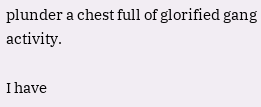plunder a chest full of glorified gang activity.

I have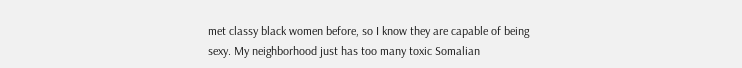met classy black women before, so I know they are capable of being sexy. My neighborhood just has too many toxic Somalian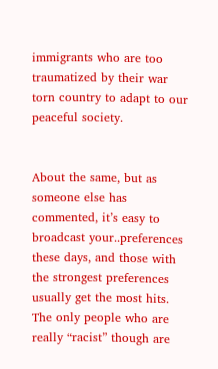immigrants who are too traumatized by their war torn country to adapt to our peaceful society.


About the same, but as someone else has commented, it’s easy to broadcast your..preferences these days, and those with the strongest preferences usually get the most hits. The only people who are really “racist” though are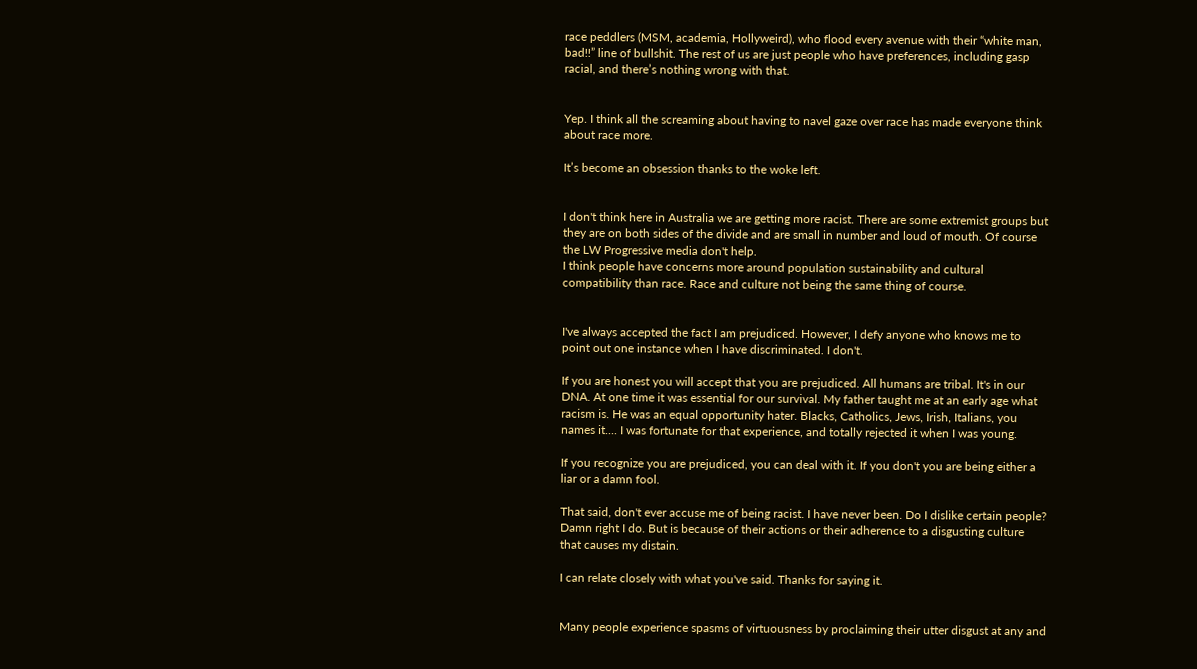race peddlers (MSM, academia, Hollyweird), who flood every avenue with their “white man, bad!!” line of bullshit. The rest of us are just people who have preferences, including gasp racial, and there’s nothing wrong with that.


Yep. I think all the screaming about having to navel gaze over race has made everyone think about race more.

It’s become an obsession thanks to the woke left.


I don't think here in Australia we are getting more racist. There are some extremist groups but they are on both sides of the divide and are small in number and loud of mouth. Of course the LW Progressive media don't help.
I think people have concerns more around population sustainability and cultural compatibility than race. Race and culture not being the same thing of course.


I've always accepted the fact I am prejudiced. However, I defy anyone who knows me to point out one instance when I have discriminated. I don't.

If you are honest you will accept that you are prejudiced. All humans are tribal. It's in our DNA. At one time it was essential for our survival. My father taught me at an early age what racism is. He was an equal opportunity hater. Blacks, Catholics, Jews, Irish, Italians, you names it.... I was fortunate for that experience, and totally rejected it when I was young.

If you recognize you are prejudiced, you can deal with it. If you don't you are being either a liar or a damn fool.

That said, don't ever accuse me of being racist. I have never been. Do I dislike certain people? Damn right I do. But is because of their actions or their adherence to a disgusting culture that causes my distain.

I can relate closely with what you've said. Thanks for saying it.


Many people experience spasms of virtuousness by proclaiming their utter disgust at any and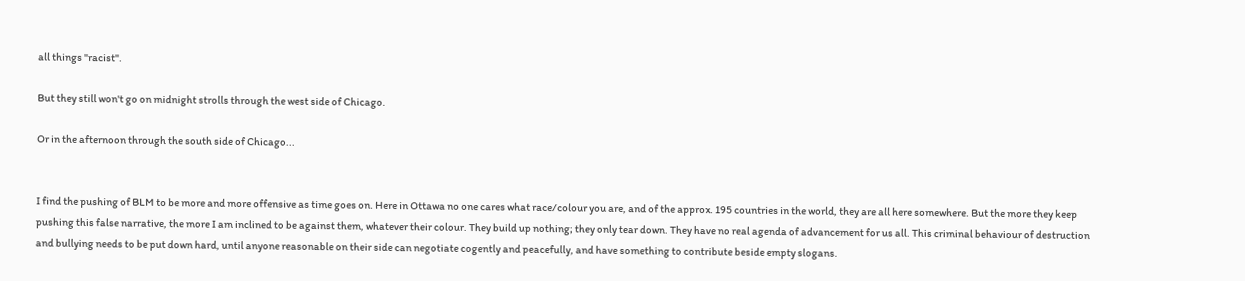all things "racist".

But they still won't go on midnight strolls through the west side of Chicago.

Or in the afternoon through the south side of Chicago...


I find the pushing of BLM to be more and more offensive as time goes on. Here in Ottawa no one cares what race/colour you are, and of the approx. 195 countries in the world, they are all here somewhere. But the more they keep pushing this false narrative, the more I am inclined to be against them, whatever their colour. They build up nothing; they only tear down. They have no real agenda of advancement for us all. This criminal behaviour of destruction and bullying needs to be put down hard, until anyone reasonable on their side can negotiate cogently and peacefully, and have something to contribute beside empty slogans.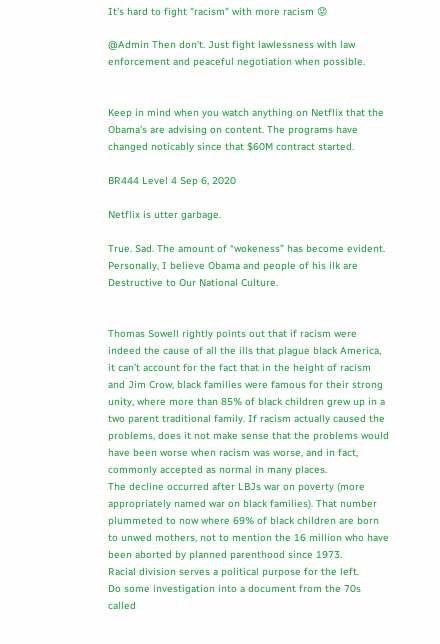It's hard to fight "racism" with more racism 😟

@Admin Then don't. Just fight lawlessness with law enforcement and peaceful negotiation when possible.


Keep in mind when you watch anything on Netflix that the Obama's are advising on content. The programs have changed noticably since that $60M contract started.

BR444 Level 4 Sep 6, 2020

Netflix is utter garbage.

True. Sad. The amount of “wokeness” has become evident.
Personally, I believe Obama and people of his ilk are Destructive to Our National Culture.


Thomas Sowell rightly points out that if racism were indeed the cause of all the ills that plague black America, it can’t account for the fact that in the height of racism and Jim Crow, black families were famous for their strong unity, where more than 85% of black children grew up in a two parent traditional family. If racism actually caused the problems, does it not make sense that the problems would have been worse when racism was worse, and in fact, commonly accepted as normal in many places.
The decline occurred after LBJs war on poverty (more appropriately named war on black families). That number plummeted to now where 69% of black children are born to unwed mothers, not to mention the 16 million who have been aborted by planned parenthood since 1973.
Racial division serves a political purpose for the left.
Do some investigation into a document from the 70s called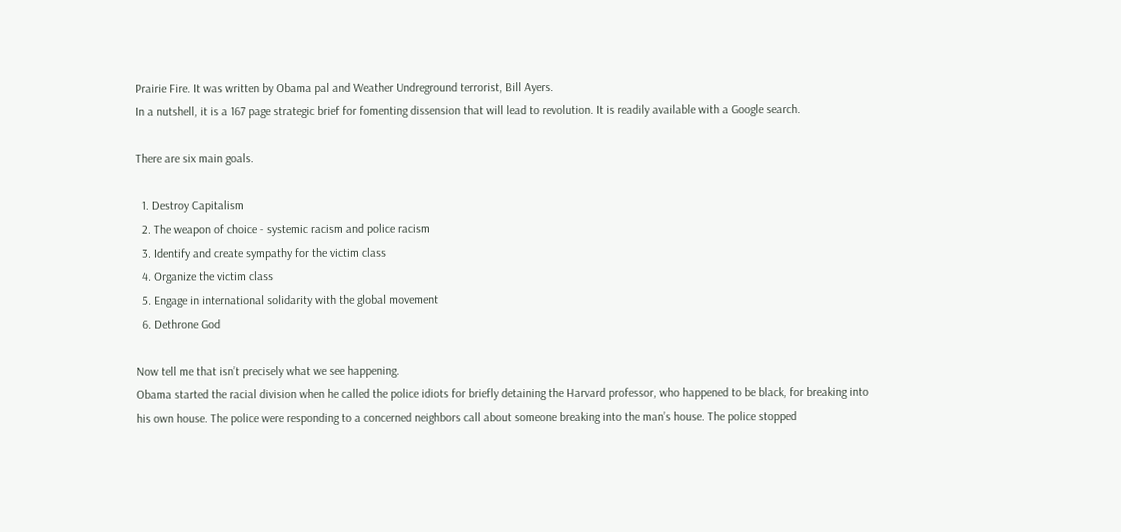Prairie Fire. It was written by Obama pal and Weather Undreground terrorist, Bill Ayers.
In a nutshell, it is a 167 page strategic brief for fomenting dissension that will lead to revolution. It is readily available with a Google search.

There are six main goals.

  1. Destroy Capitalism
  2. The weapon of choice - systemic racism and police racism
  3. Identify and create sympathy for the victim class
  4. Organize the victim class
  5. Engage in international solidarity with the global movement
  6. Dethrone God

Now tell me that isn’t precisely what we see happening.
Obama started the racial division when he called the police idiots for briefly detaining the Harvard professor, who happened to be black, for breaking into his own house. The police were responding to a concerned neighbors call about someone breaking into the man’s house. The police stopped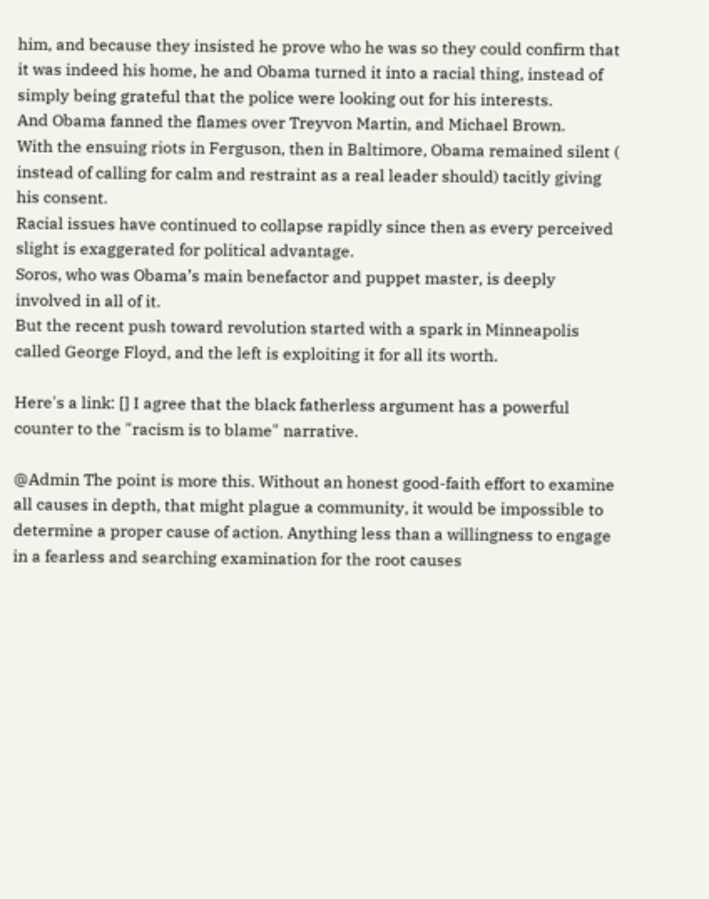him, and because they insisted he prove who he was so they could confirm that it was indeed his home, he and Obama turned it into a racial thing, instead of simply being grateful that the police were looking out for his interests.
And Obama fanned the flames over Treyvon Martin, and Michael Brown.
With the ensuing riots in Ferguson, then in Baltimore, Obama remained silent ( instead of calling for calm and restraint as a real leader should) tacitly giving his consent.
Racial issues have continued to collapse rapidly since then as every perceived slight is exaggerated for political advantage.
Soros, who was Obama’s main benefactor and puppet master, is deeply involved in all of it.
But the recent push toward revolution started with a spark in Minneapolis called George Floyd, and the left is exploiting it for all its worth.

Here's a link: [] I agree that the black fatherless argument has a powerful counter to the "racism is to blame" narrative.

@Admin The point is more this. Without an honest good-faith effort to examine all causes in depth, that might plague a community, it would be impossible to determine a proper cause of action. Anything less than a willingness to engage in a fearless and searching examination for the root causes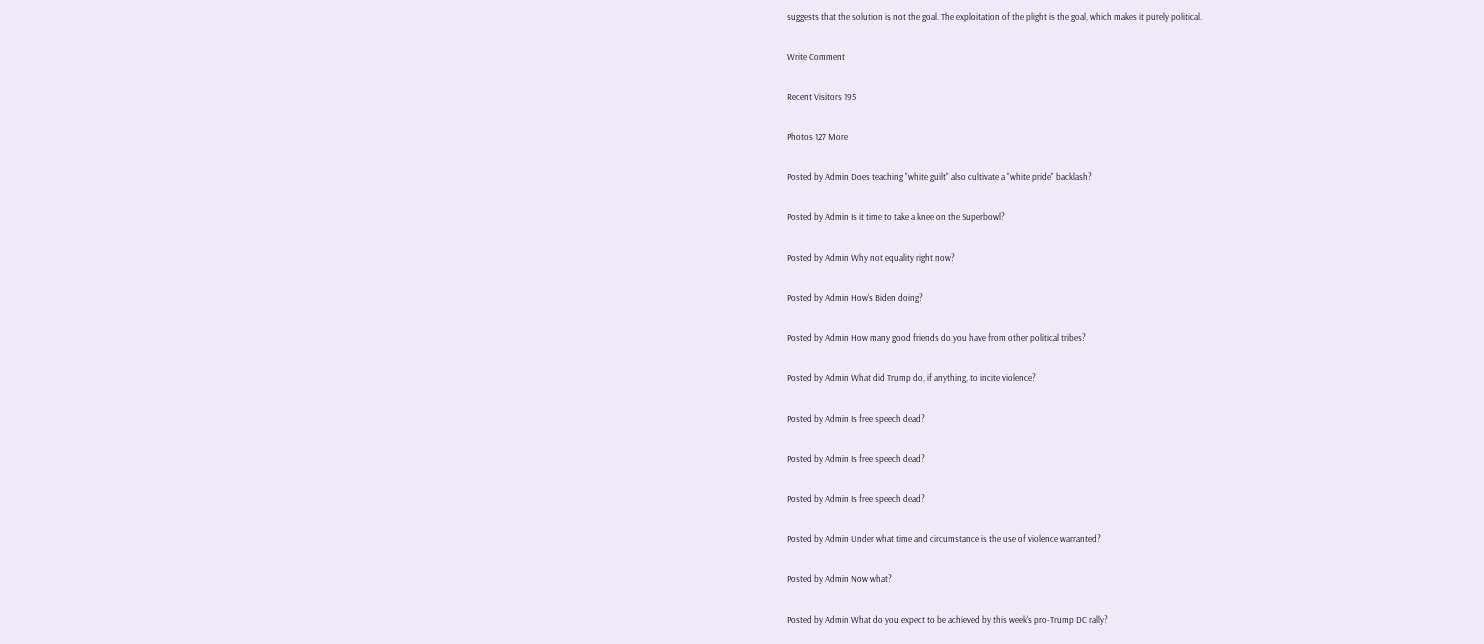suggests that the solution is not the goal. The exploitation of the plight is the goal, which makes it purely political.

Write Comment

Recent Visitors 195

Photos 127 More

Posted by Admin Does teaching "white guilt" also cultivate a "white pride" backlash?

Posted by Admin Is it time to take a knee on the Superbowl?

Posted by Admin Why not equality right now?

Posted by Admin How's Biden doing?

Posted by Admin How many good friends do you have from other political tribes?

Posted by Admin What did Trump do, if anything, to incite violence?

Posted by Admin Is free speech dead?

Posted by Admin Is free speech dead?

Posted by Admin Is free speech dead?

Posted by Admin Under what time and circumstance is the use of violence warranted?

Posted by Admin Now what?

Posted by Admin What do you expect to be achieved by this week's pro-Trump DC rally?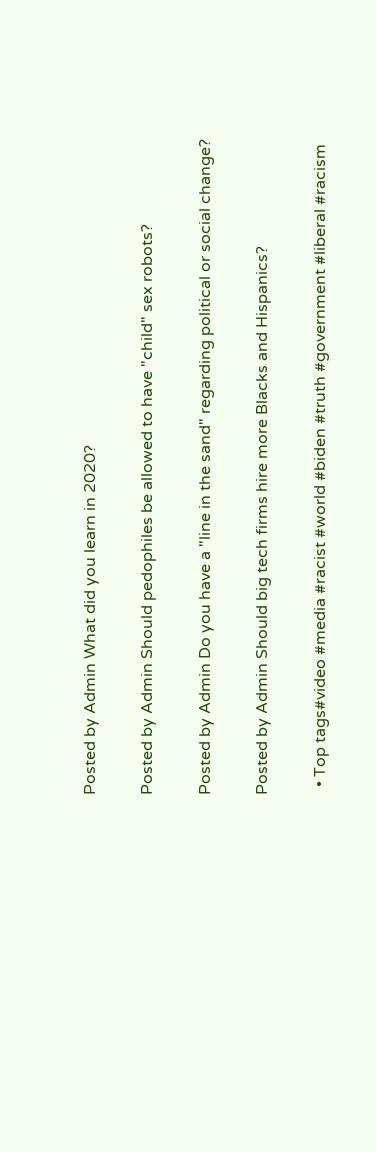Posted by Admin What did you learn in 2020?

Posted by Admin Should pedophiles be allowed to have "child" sex robots?

Posted by Admin Do you have a "line in the sand" regarding political or social change?

Posted by Admin Should big tech firms hire more Blacks and Hispanics?

  • Top tags#video #media #racist #world #biden #truth #government #liberal #racism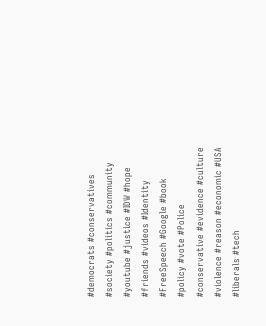#democrats #conservatives #society #politics #community #youtube #justice #IDW #hope #friends #videos #Identity #FreeSpeech #Google #book #policy #vote #Police #conservative #evidence #culture #violence #reason #economic #USA #liberals #tech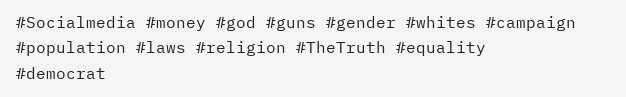#Socialmedia #money #god #guns #gender #whites #campaign #population #laws #religion #TheTruth #equality #democrat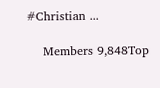#Christian ...

    Members 9,848Top